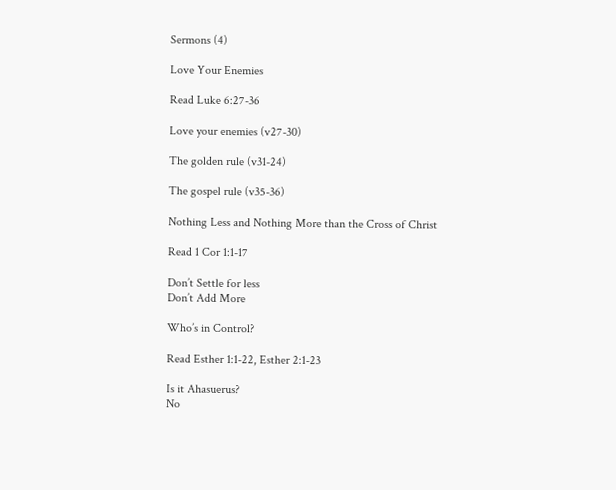Sermons (4)

Love Your Enemies

Read Luke 6:27-36

Love your enemies (v27-30)

The golden rule (v31-24)

The gospel rule (v35-36)

Nothing Less and Nothing More than the Cross of Christ

Read 1 Cor 1:1-17

Don’t Settle for less
Don’t Add More

Who’s in Control?

Read Esther 1:1-22, Esther 2:1-23

Is it Ahasuerus?
No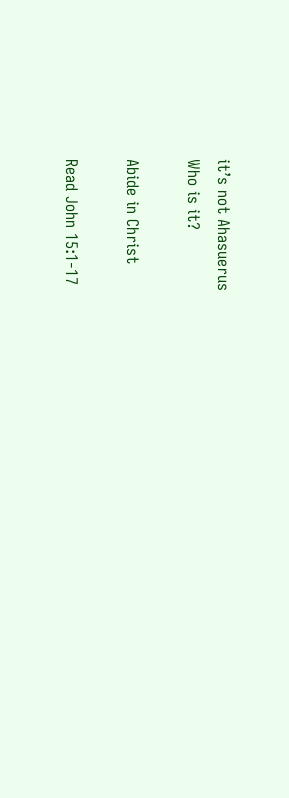it’s not Ahasuerus
Who is it?

Abide in Christ

Read John 15:1-17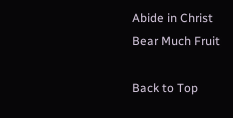Abide in Christ
Bear Much Fruit

Back to Top